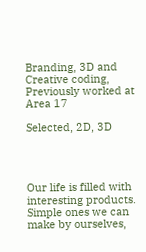Branding, 3D and Creative coding,
Previously worked at Area 17

Selected, 2D, 3D




Our life is filled with interesting products. Simple ones we can make by ourselves,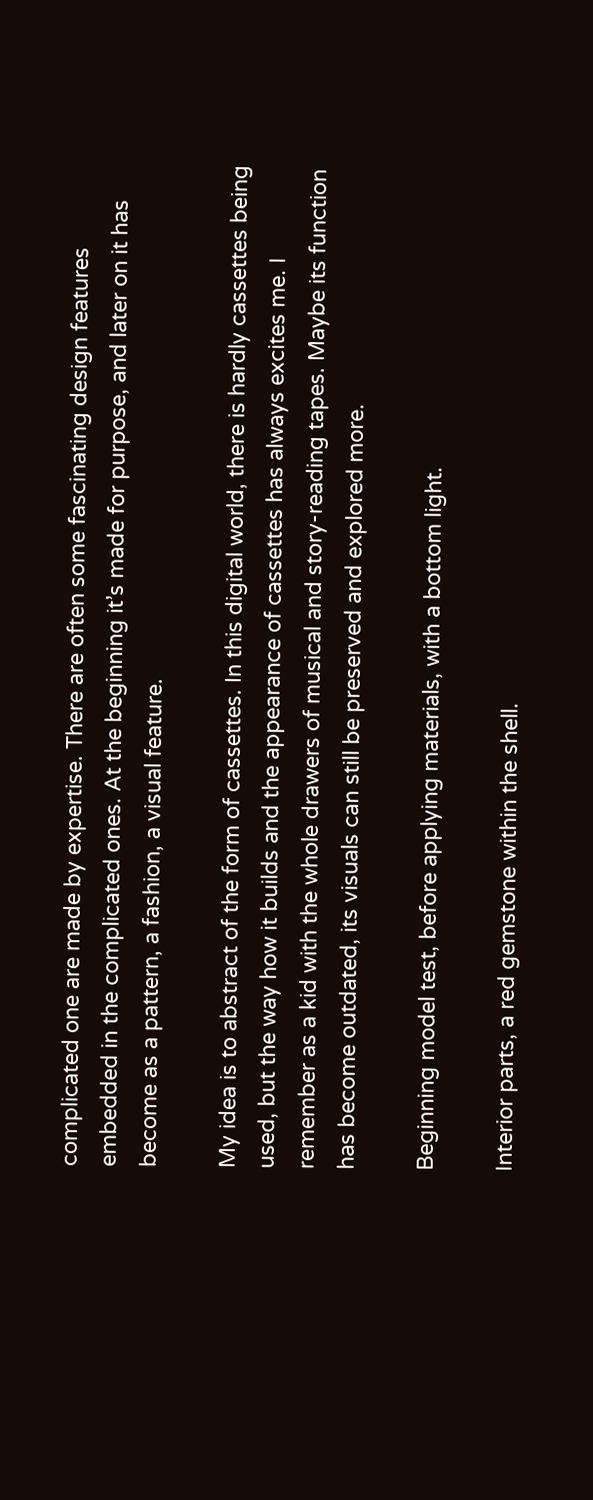complicated one are made by expertise. There are often some fascinating design features embedded in the complicated ones. At the beginning it’s made for purpose, and later on it has become as a pattern, a fashion, a visual feature.

My idea is to abstract of the form of cassettes. In this digital world, there is hardly cassettes being used, but the way how it builds and the appearance of cassettes has always excites me. I remember as a kid with the whole drawers of musical and story-reading tapes. Maybe its function has become outdated, its visuals can still be preserved and explored more.

Beginning model test, before applying materials, with a bottom light.

Interior parts, a red gemstone within the shell.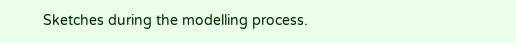Sketches during the modelling process.